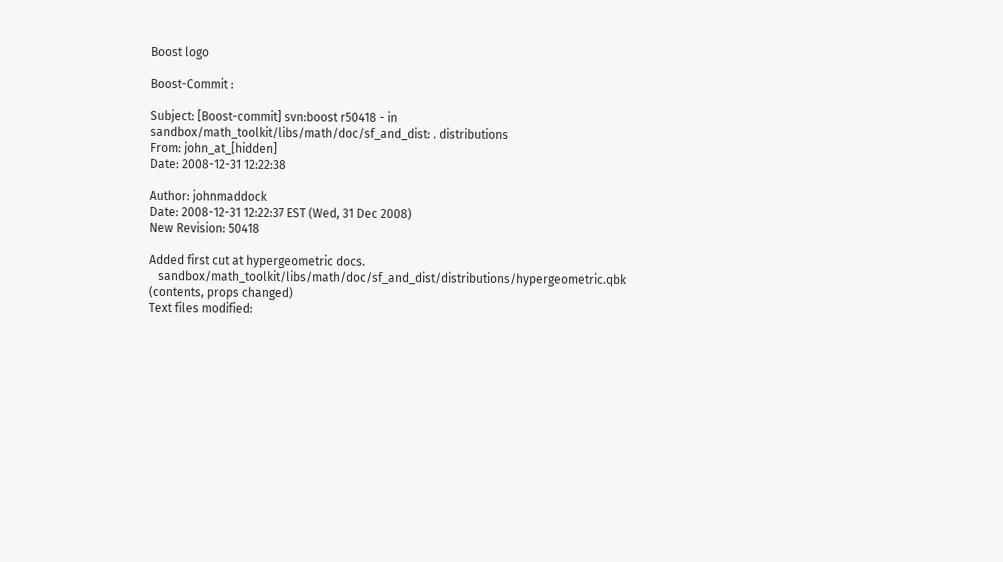Boost logo

Boost-Commit :

Subject: [Boost-commit] svn:boost r50418 - in sandbox/math_toolkit/libs/math/doc/sf_and_dist: . distributions
From: john_at_[hidden]
Date: 2008-12-31 12:22:38

Author: johnmaddock
Date: 2008-12-31 12:22:37 EST (Wed, 31 Dec 2008)
New Revision: 50418

Added first cut at hypergeometric docs.
   sandbox/math_toolkit/libs/math/doc/sf_and_dist/distributions/hypergeometric.qbk (contents, props changed)
Text files modified: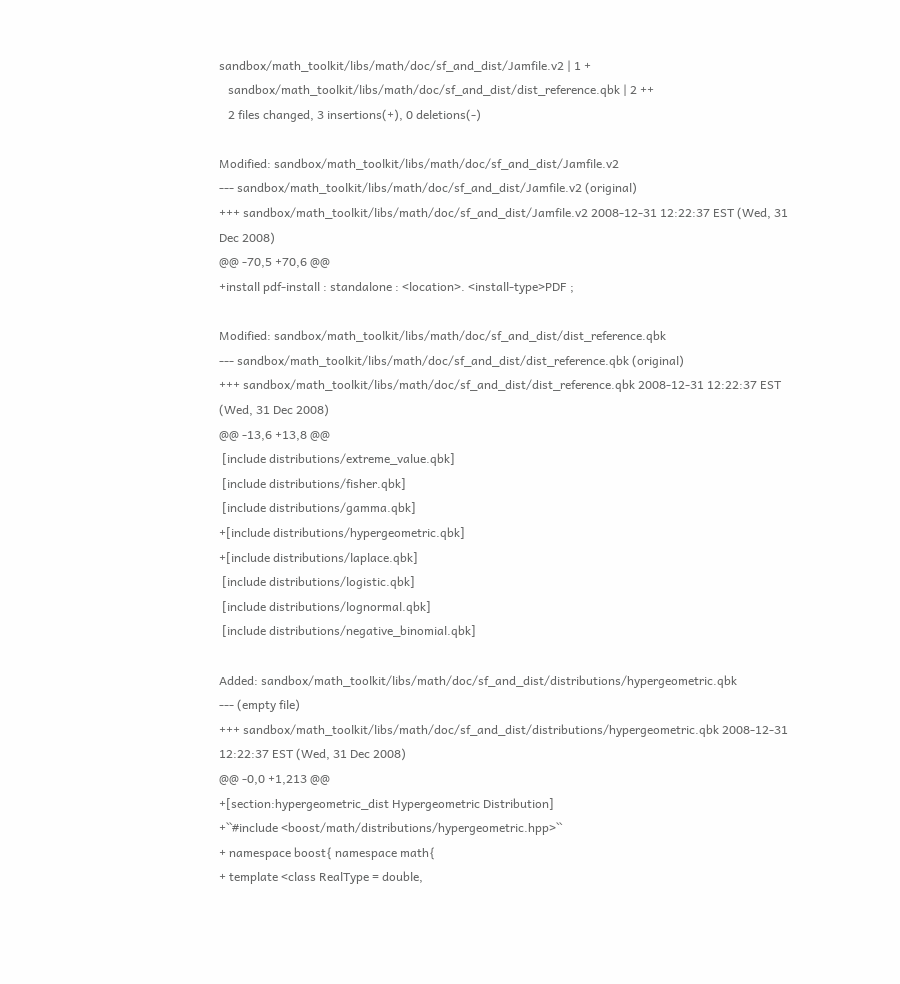sandbox/math_toolkit/libs/math/doc/sf_and_dist/Jamfile.v2 | 1 +
   sandbox/math_toolkit/libs/math/doc/sf_and_dist/dist_reference.qbk | 2 ++
   2 files changed, 3 insertions(+), 0 deletions(-)

Modified: sandbox/math_toolkit/libs/math/doc/sf_and_dist/Jamfile.v2
--- sandbox/math_toolkit/libs/math/doc/sf_and_dist/Jamfile.v2 (original)
+++ sandbox/math_toolkit/libs/math/doc/sf_and_dist/Jamfile.v2 2008-12-31 12:22:37 EST (Wed, 31 Dec 2008)
@@ -70,5 +70,6 @@
+install pdf-install : standalone : <location>. <install-type>PDF ;

Modified: sandbox/math_toolkit/libs/math/doc/sf_and_dist/dist_reference.qbk
--- sandbox/math_toolkit/libs/math/doc/sf_and_dist/dist_reference.qbk (original)
+++ sandbox/math_toolkit/libs/math/doc/sf_and_dist/dist_reference.qbk 2008-12-31 12:22:37 EST (Wed, 31 Dec 2008)
@@ -13,6 +13,8 @@
 [include distributions/extreme_value.qbk]
 [include distributions/fisher.qbk]
 [include distributions/gamma.qbk]
+[include distributions/hypergeometric.qbk]
+[include distributions/laplace.qbk]
 [include distributions/logistic.qbk]
 [include distributions/lognormal.qbk]
 [include distributions/negative_binomial.qbk]

Added: sandbox/math_toolkit/libs/math/doc/sf_and_dist/distributions/hypergeometric.qbk
--- (empty file)
+++ sandbox/math_toolkit/libs/math/doc/sf_and_dist/distributions/hypergeometric.qbk 2008-12-31 12:22:37 EST (Wed, 31 Dec 2008)
@@ -0,0 +1,213 @@
+[section:hypergeometric_dist Hypergeometric Distribution]
+``#include <boost/math/distributions/hypergeometric.hpp>``
+ namespace boost{ namespace math{
+ template <class RealType = double,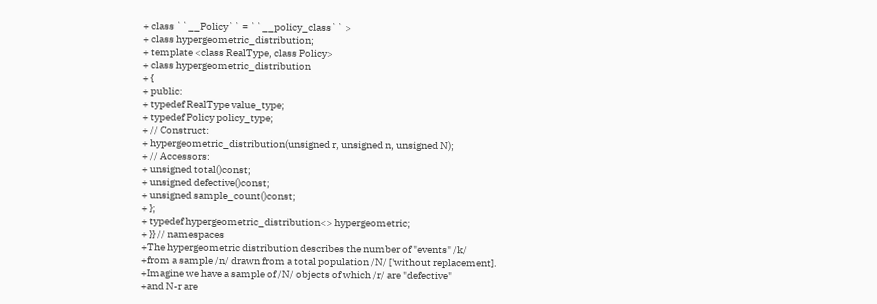+ class ``__Policy`` = ``__policy_class`` >
+ class hypergeometric_distribution;
+ template <class RealType, class Policy>
+ class hypergeometric_distribution
+ {
+ public:
+ typedef RealType value_type;
+ typedef Policy policy_type;
+ // Construct:
+ hypergeometric_distribution(unsigned r, unsigned n, unsigned N);
+ // Accessors:
+ unsigned total()const;
+ unsigned defective()const;
+ unsigned sample_count()const;
+ };
+ typedef hypergeometric_distribution<> hypergeometric;
+ }} // namespaces
+The hypergeometric distribution describes the number of "events" /k/
+from a sample /n/ drawn from a total population /N/ ['without replacement].
+Imagine we have a sample of /N/ objects of which /r/ are "defective"
+and N-r are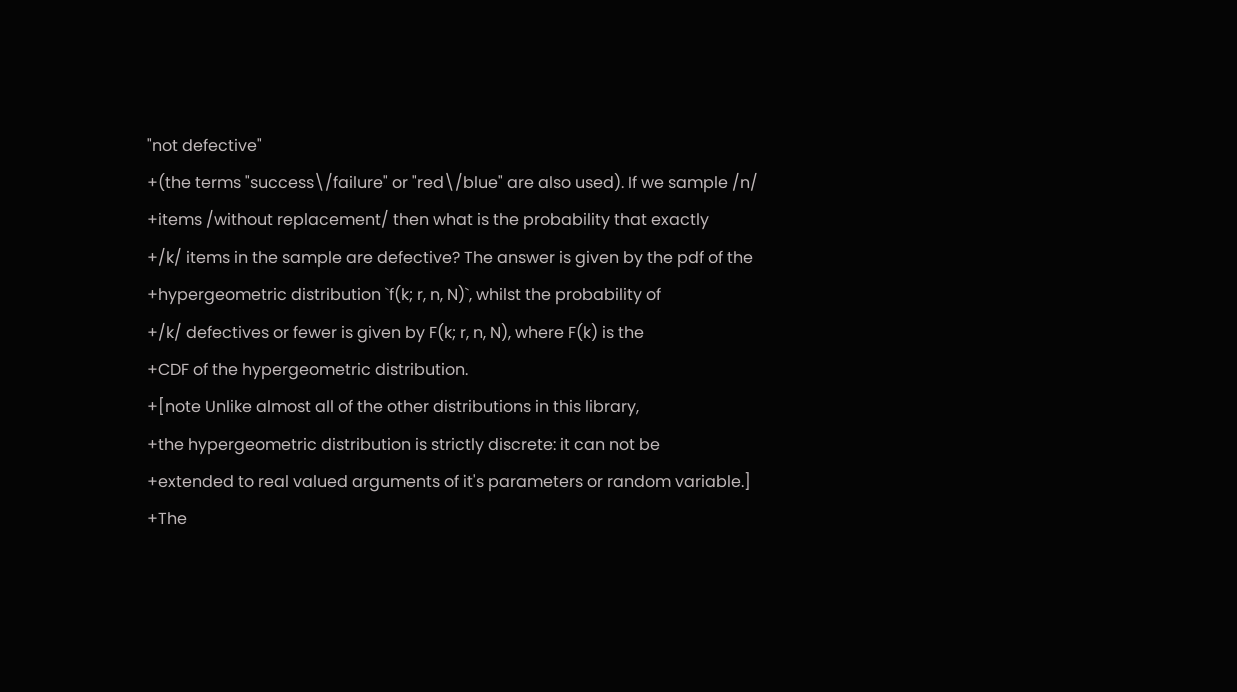"not defective"
+(the terms "success\/failure" or "red\/blue" are also used). If we sample /n/
+items /without replacement/ then what is the probability that exactly
+/k/ items in the sample are defective? The answer is given by the pdf of the
+hypergeometric distribution `f(k; r, n, N)`, whilst the probability of
+/k/ defectives or fewer is given by F(k; r, n, N), where F(k) is the
+CDF of the hypergeometric distribution.
+[note Unlike almost all of the other distributions in this library,
+the hypergeometric distribution is strictly discrete: it can not be
+extended to real valued arguments of it's parameters or random variable.]
+The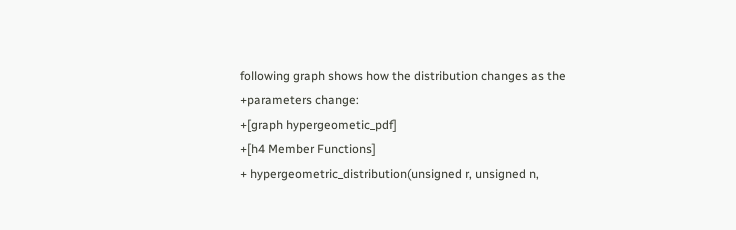following graph shows how the distribution changes as the
+parameters change:
+[graph hypergeometic_pdf]
+[h4 Member Functions]
+ hypergeometric_distribution(unsigned r, unsigned n,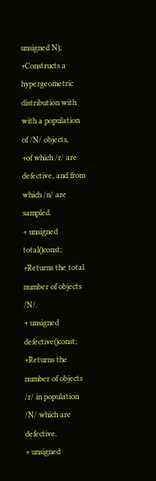unsigned N);
+Constructs a hypergeometric distribution with with a population of /N/ objects,
+of which /r/ are defective, and from which /n/ are sampled.
+ unsigned total()const;
+Returns the total number of objects /N/.
+ unsigned defective()const;
+Returns the number of objects /r/ in population /N/ which are defective.
+ unsigned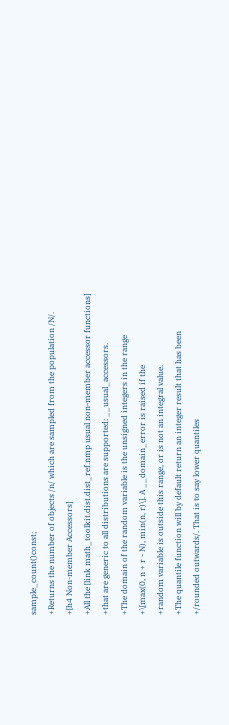sample_count()const;
+Returns the number of objects /n/ which are sampled from the population /N/.
+[h4 Non-member Accessors]
+All the [link math_toolkit.dist.dist_ref.nmp usual non-member accessor functions]
+that are generic to all distributions are supported: __usual_accessors.
+The domain of the random variable is the unsigned integers in the range
+\[max(0, n + r - N), min(n, r)\]. A __domain_error is raised if the
+random variable is outside this range, or is not an integral value.
+The quantile function will by default return an integer result that has been
+/rounded outwards/. That is to say lower quantiles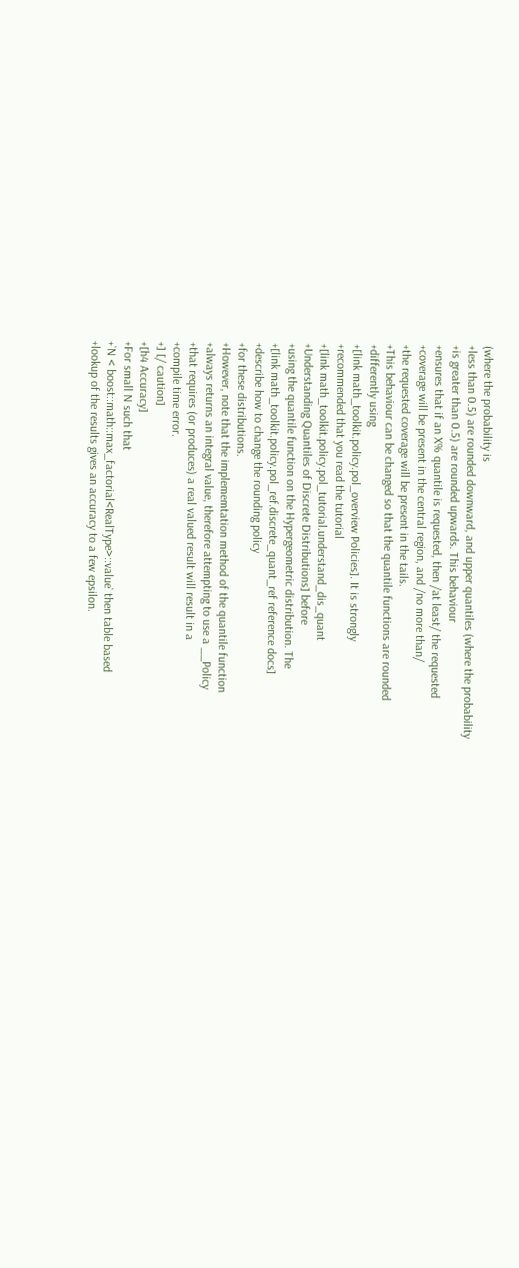(where the probability is
+less than 0.5) are rounded downward, and upper quantiles (where the probability
+is greater than 0.5) are rounded upwards. This behaviour
+ensures that if an X% quantile is requested, then /at least/ the requested
+coverage will be present in the central region, and /no more than/
+the requested coverage will be present in the tails.
+This behaviour can be changed so that the quantile functions are rounded
+differently using
+[link math_toolkit.policy.pol_overview Policies]. It is strongly
+recommended that you read the tutorial
+[link math_toolkit.policy.pol_tutorial.understand_dis_quant
+Understanding Quantiles of Discrete Distributions] before
+using the quantile function on the Hypergeometric distribution. The
+[link math_toolkit.policy.pol_ref.discrete_quant_ref reference docs]
+describe how to change the rounding policy
+for these distributions.
+However, note that the implememtation method of the quantile function
+always returns an integral value, therefore attempting to use a __Policy
+that requires (or produces) a real valued result will result in a
+compile time error.
+] [/ caution]
+[h4 Accuracy]
+For small N such that
+`N < boost::math::max_factorial<RealType>::value` then table based
+lookup of the results gives an accuracy to a few epsilon.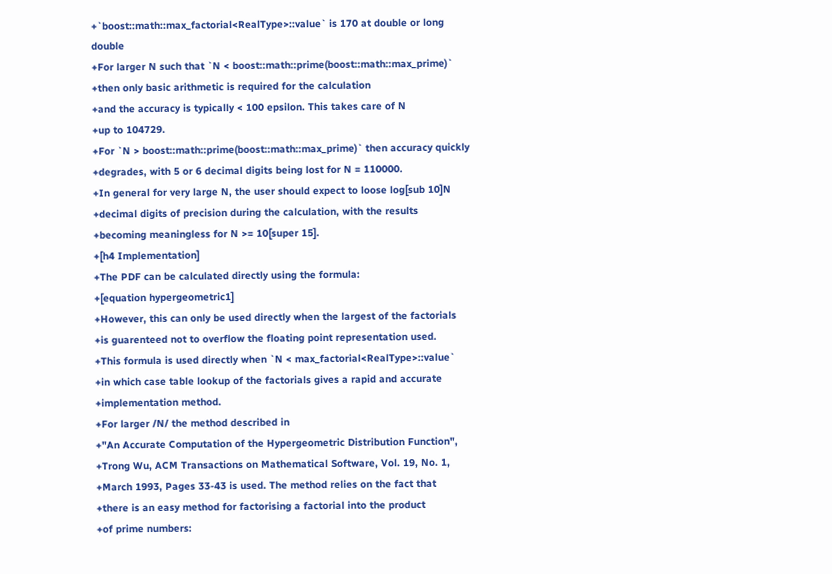+`boost::math::max_factorial<RealType>::value` is 170 at double or long double
+For larger N such that `N < boost::math::prime(boost::math::max_prime)`
+then only basic arithmetic is required for the calculation
+and the accuracy is typically < 100 epsilon. This takes care of N
+up to 104729.
+For `N > boost::math::prime(boost::math::max_prime)` then accuracy quickly
+degrades, with 5 or 6 decimal digits being lost for N = 110000.
+In general for very large N, the user should expect to loose log[sub 10]N
+decimal digits of precision during the calculation, with the results
+becoming meaningless for N >= 10[super 15].
+[h4 Implementation]
+The PDF can be calculated directly using the formula:
+[equation hypergeometric1]
+However, this can only be used directly when the largest of the factorials
+is guarenteed not to overflow the floating point representation used.
+This formula is used directly when `N < max_factorial<RealType>::value`
+in which case table lookup of the factorials gives a rapid and accurate
+implementation method.
+For larger /N/ the method described in
+"An Accurate Computation of the Hypergeometric Distribution Function",
+Trong Wu, ACM Transactions on Mathematical Software, Vol. 19, No. 1,
+March 1993, Pages 33-43 is used. The method relies on the fact that
+there is an easy method for factorising a factorial into the product
+of prime numbers: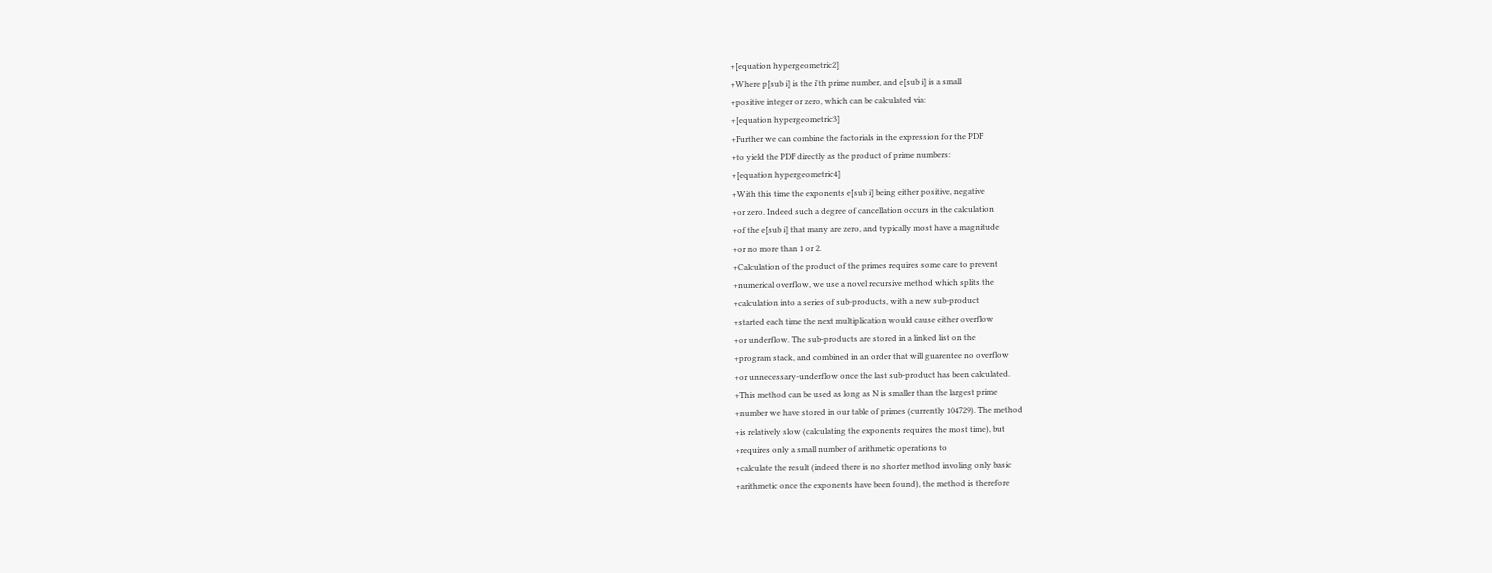+[equation hypergeometric2]
+Where p[sub i] is the i'th prime number, and e[sub i] is a small
+positive integer or zero, which can be calculated via:
+[equation hypergeometric3]
+Further we can combine the factorials in the expression for the PDF
+to yield the PDF directly as the product of prime numbers:
+[equation hypergeometric4]
+With this time the exponents e[sub i] being either positive, negative
+or zero. Indeed such a degree of cancellation occurs in the calculation
+of the e[sub i] that many are zero, and typically most have a magnitude
+or no more than 1 or 2.
+Calculation of the product of the primes requires some care to prevent
+numerical overflow, we use a novel recursive method which splits the
+calculation into a series of sub-products, with a new sub-product
+started each time the next multiplication would cause either overflow
+or underflow. The sub-products are stored in a linked list on the
+program stack, and combined in an order that will guarentee no overflow
+or unnecessary-underflow once the last sub-product has been calculated.
+This method can be used as long as N is smaller than the largest prime
+number we have stored in our table of primes (currently 104729). The method
+is relatively slow (calculating the exponents requires the most time), but
+requires only a small number of arithmetic operations to
+calculate the result (indeed there is no shorter method involing only basic
+arithmetic once the exponents have been found), the method is therefore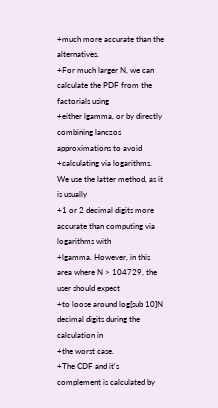+much more accurate than the alternatives.
+For much larger N, we can calculate the PDF from the factorials using
+either lgamma, or by directly combining lanczos approximations to avoid
+calculating via logarithms. We use the latter method, as it is usually
+1 or 2 decimal digits more accurate than computing via logarithms with
+lgamma. However, in this area where N > 104729, the user should expect
+to loose around log[sub 10]N decimal digits during the calculation in
+the worst case.
+The CDF and it's complement is calculated by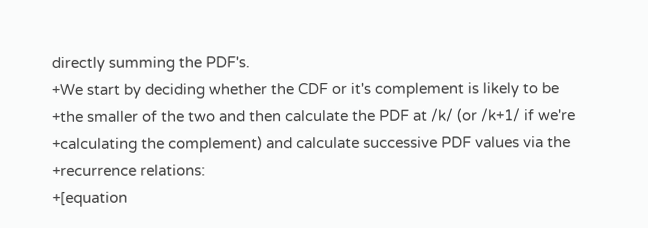directly summing the PDF's.
+We start by deciding whether the CDF or it's complement is likely to be
+the smaller of the two and then calculate the PDF at /k/ (or /k+1/ if we're
+calculating the complement) and calculate successive PDF values via the
+recurrence relations:
+[equation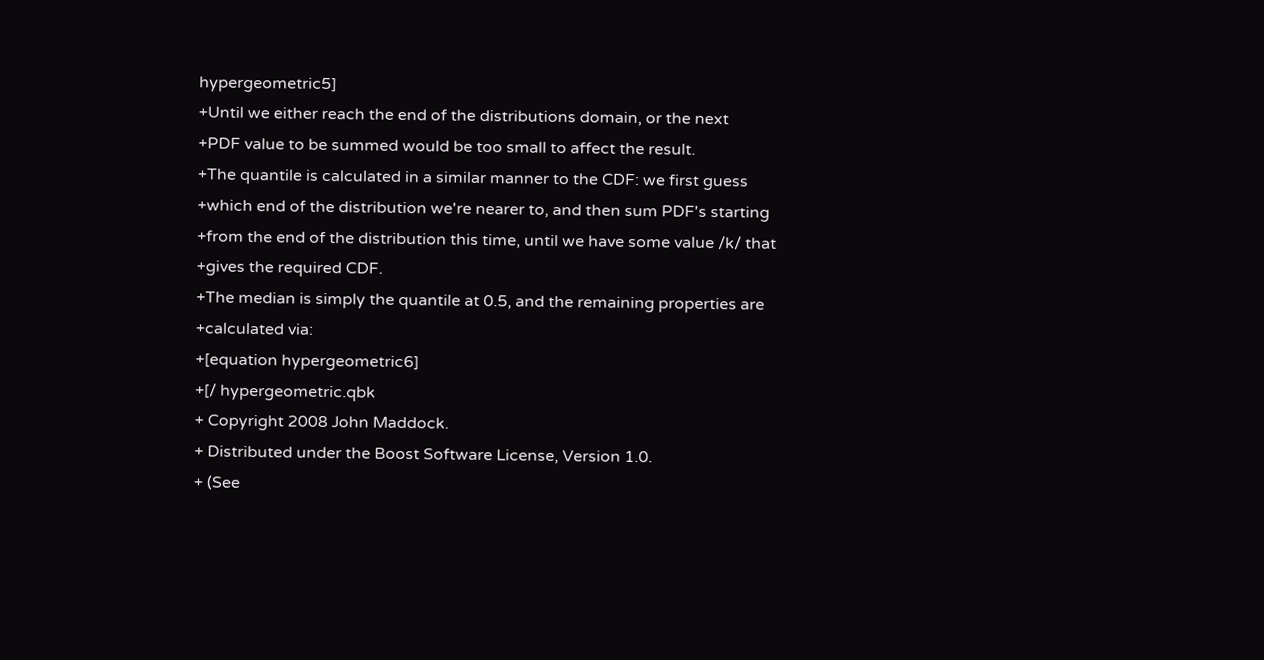hypergeometric5]
+Until we either reach the end of the distributions domain, or the next
+PDF value to be summed would be too small to affect the result.
+The quantile is calculated in a similar manner to the CDF: we first guess
+which end of the distribution we're nearer to, and then sum PDF's starting
+from the end of the distribution this time, until we have some value /k/ that
+gives the required CDF.
+The median is simply the quantile at 0.5, and the remaining properties are
+calculated via:
+[equation hypergeometric6]
+[/ hypergeometric.qbk
+ Copyright 2008 John Maddock.
+ Distributed under the Boost Software License, Version 1.0.
+ (See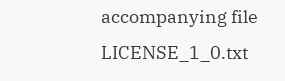accompanying file LICENSE_1_0.txt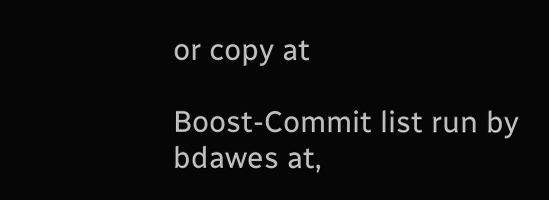or copy at

Boost-Commit list run by bdawes at,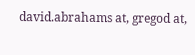david.abrahams at, gregod at,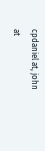cpdaniel at, john at